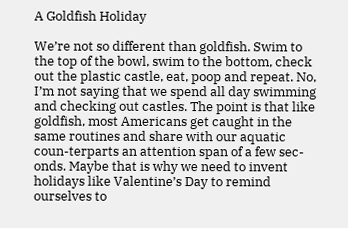A Goldfish Holiday

We’re not so different than goldfish. Swim to the top of the bowl, swim to the bottom, check out the plastic castle, eat, poop and repeat. No, I’m not saying that we spend all day swimming and checking out castles. The point is that like goldfish, most Americans get caught in the same routines and share with our aquatic coun-terparts an attention span of a few sec-onds. Maybe that is why we need to invent holidays like Valentine’s Day to remind ourselves to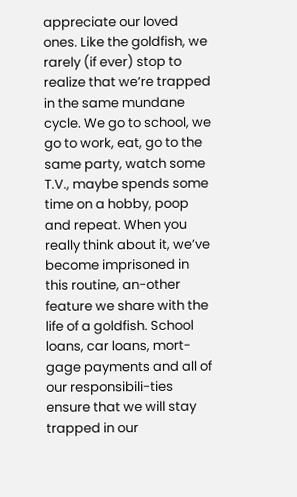appreciate our loved ones. Like the goldfish, we rarely (if ever) stop to realize that we’re trapped in the same mundane cycle. We go to school, we go to work, eat, go to the same party, watch some T.V., maybe spends some time on a hobby, poop and repeat. When you really think about it, we’ve become imprisoned in this routine, an-other feature we share with the life of a goldfish. School loans, car loans, mort-gage payments and all of our responsibili-ties ensure that we will stay trapped in our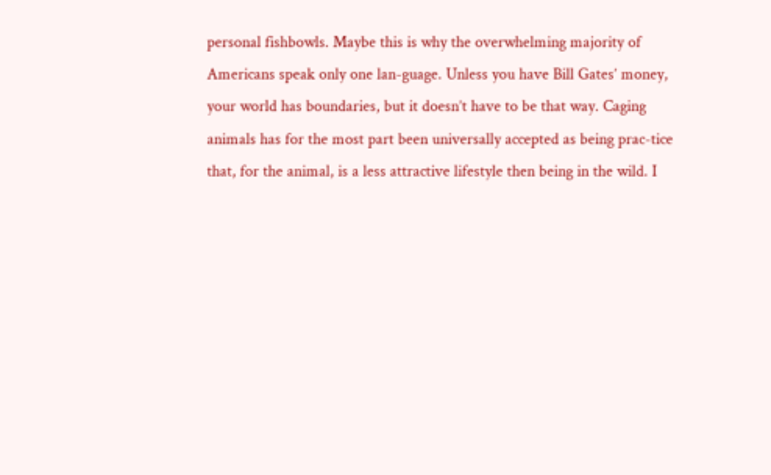personal fishbowls. Maybe this is why the overwhelming majority of Americans speak only one lan-guage. Unless you have Bill Gates’ money, your world has boundaries, but it doesn’t have to be that way. Caging animals has for the most part been universally accepted as being prac-tice that, for the animal, is a less attractive lifestyle then being in the wild. I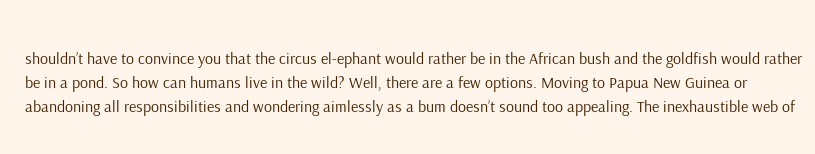shouldn’t have to convince you that the circus el-ephant would rather be in the African bush and the goldfish would rather be in a pond. So how can humans live in the wild? Well, there are a few options. Moving to Papua New Guinea or abandoning all responsibilities and wondering aimlessly as a bum doesn’t sound too appealing. The inexhaustible web of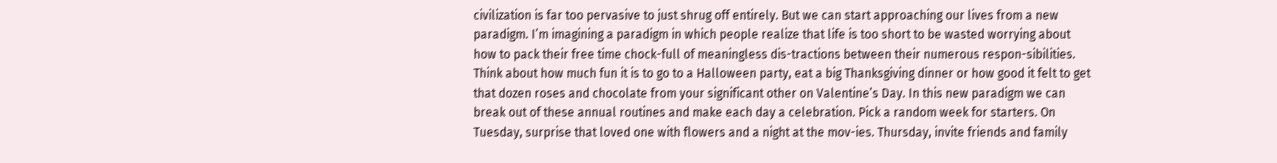civilization is far too pervasive to just shrug off entirely. But we can start approaching our lives from a new paradigm. I’m imagining a paradigm in which people realize that life is too short to be wasted worrying about how to pack their free time chock-full of meaningless dis-tractions between their numerous respon-sibilities. Think about how much fun it is to go to a Halloween party, eat a big Thanksgiving dinner or how good it felt to get that dozen roses and chocolate from your significant other on Valentine’s Day. In this new paradigm we can break out of these annual routines and make each day a celebration. Pick a random week for starters. On Tuesday, surprise that loved one with flowers and a night at the mov-ies. Thursday, invite friends and family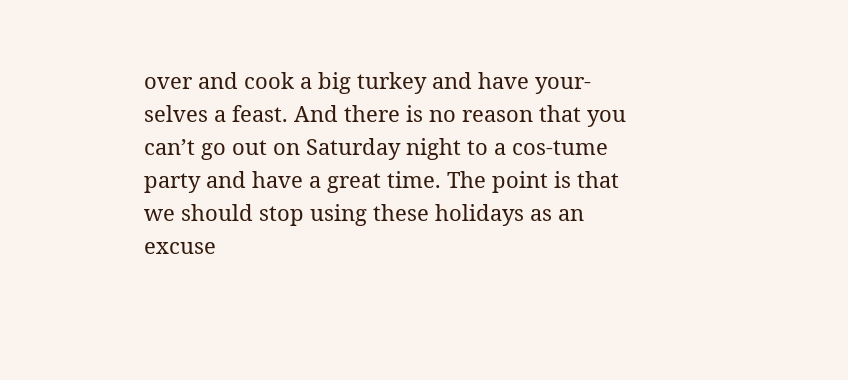over and cook a big turkey and have your-selves a feast. And there is no reason that you can’t go out on Saturday night to a cos-tume party and have a great time. The point is that we should stop using these holidays as an excuse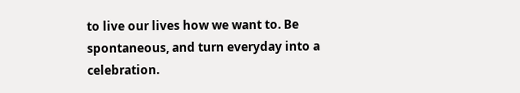to live our lives how we want to. Be spontaneous, and turn everyday into a celebration.